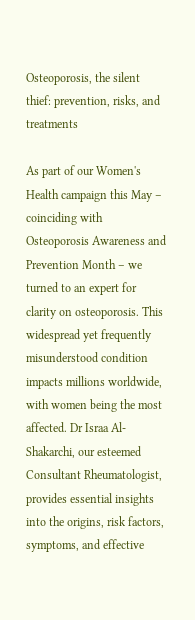Osteoporosis, the silent thief: prevention, risks, and treatments

As part of our Women's Health campaign this May – coinciding with Osteoporosis Awareness and Prevention Month – we turned to an expert for clarity on osteoporosis. This widespread yet frequently misunderstood condition impacts millions worldwide, with women being the most affected. Dr Israa Al-Shakarchi, our esteemed Consultant Rheumatologist, provides essential insights into the origins, risk factors, symptoms, and effective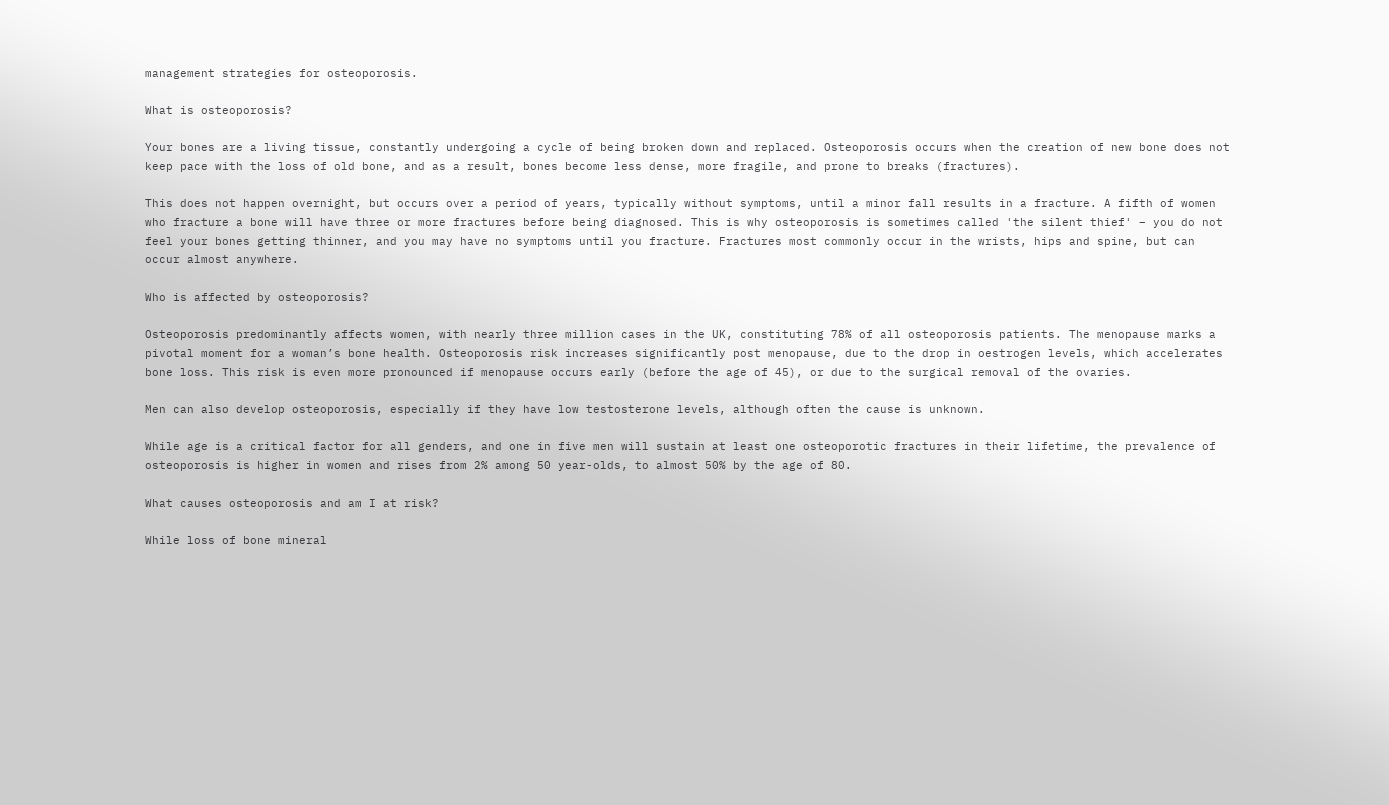management strategies for osteoporosis.

What is osteoporosis?

Your bones are a living tissue, constantly undergoing a cycle of being broken down and replaced. Osteoporosis occurs when the creation of new bone does not keep pace with the loss of old bone, and as a result, bones become less dense, more fragile, and prone to breaks (fractures).

This does not happen overnight, but occurs over a period of years, typically without symptoms, until a minor fall results in a fracture. A fifth of women who fracture a bone will have three or more fractures before being diagnosed. This is why osteoporosis is sometimes called 'the silent thief' – you do not feel your bones getting thinner, and you may have no symptoms until you fracture. Fractures most commonly occur in the wrists, hips and spine, but can occur almost anywhere.

Who is affected by osteoporosis?

Osteoporosis predominantly affects women, with nearly three million cases in the UK, constituting 78% of all osteoporosis patients. The menopause marks a pivotal moment for a woman’s bone health. Osteoporosis risk increases significantly post menopause, due to the drop in oestrogen levels, which accelerates bone loss. This risk is even more pronounced if menopause occurs early (before the age of 45), or due to the surgical removal of the ovaries.

Men can also develop osteoporosis, especially if they have low testosterone levels, although often the cause is unknown.

While age is a critical factor for all genders, and one in five men will sustain at least one osteoporotic fractures in their lifetime, the prevalence of osteoporosis is higher in women and rises from 2% among 50 year-olds, to almost 50% by the age of 80.

What causes osteoporosis and am I at risk?

While loss of bone mineral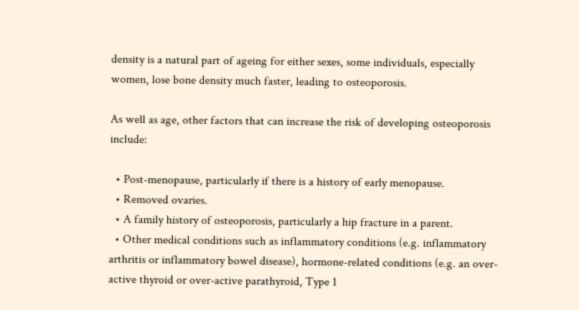density is a natural part of ageing for either sexes, some individuals, especially women, lose bone density much faster, leading to osteoporosis.

As well as age, other factors that can increase the risk of developing osteoporosis include:

  • Post-menopause, particularly if there is a history of early menopause.
  • Removed ovaries.
  • A family history of osteoporosis, particularly a hip fracture in a parent.
  • Other medical conditions such as inflammatory conditions (e.g. inflammatory arthritis or inflammatory bowel disease), hormone-related conditions (e.g. an over-active thyroid or over-active parathyroid, Type 1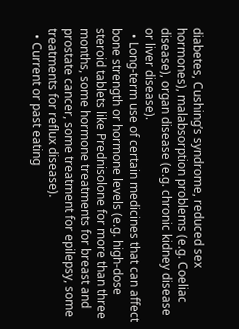diabetes, Cushing’s syndrome, reduced sex hormones), malabsorption problems (e.g. Coeliac disease), organ disease (e.g. chronic kidney disease or liver disease).
  • Long-term use of certain medicines that can affect bone strength or hormone levels (e.g. high-dose steroid tablets like Prednisolone for more than three months, some hormone treatments for breast and prostate cancer, some treatment for epilepsy, some treatments for reflux disease).
  • Current or past eating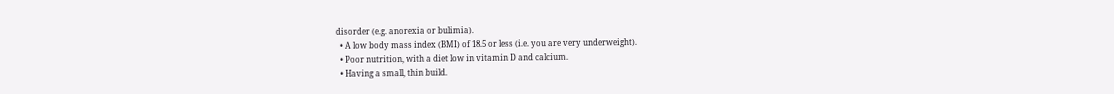disorder (e.g. anorexia or bulimia).
  • A low body mass index (BMI) of 18.5 or less (i.e. you are very underweight).
  • Poor nutrition, with a diet low in vitamin D and calcium.
  • Having a small, thin build.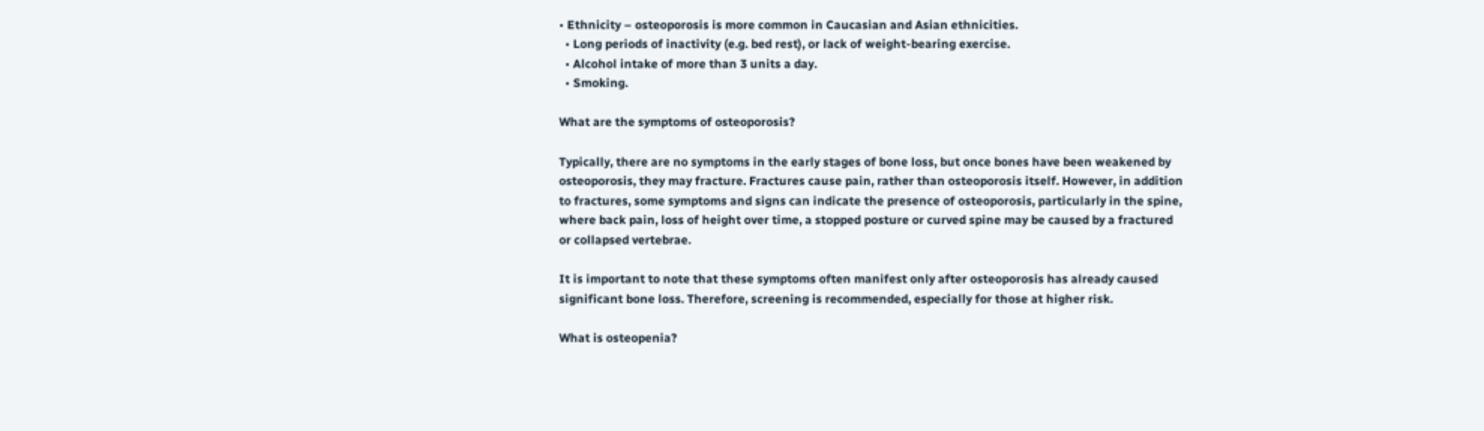• Ethnicity – osteoporosis is more common in Caucasian and Asian ethnicities.
  • Long periods of inactivity (e.g. bed rest), or lack of weight-bearing exercise.
  • Alcohol intake of more than 3 units a day.
  • Smoking.

What are the symptoms of osteoporosis?

Typically, there are no symptoms in the early stages of bone loss, but once bones have been weakened by osteoporosis, they may fracture. Fractures cause pain, rather than osteoporosis itself. However, in addition to fractures, some symptoms and signs can indicate the presence of osteoporosis, particularly in the spine, where back pain, loss of height over time, a stopped posture or curved spine may be caused by a fractured or collapsed vertebrae.

It is important to note that these symptoms often manifest only after osteoporosis has already caused significant bone loss. Therefore, screening is recommended, especially for those at higher risk.

What is osteopenia?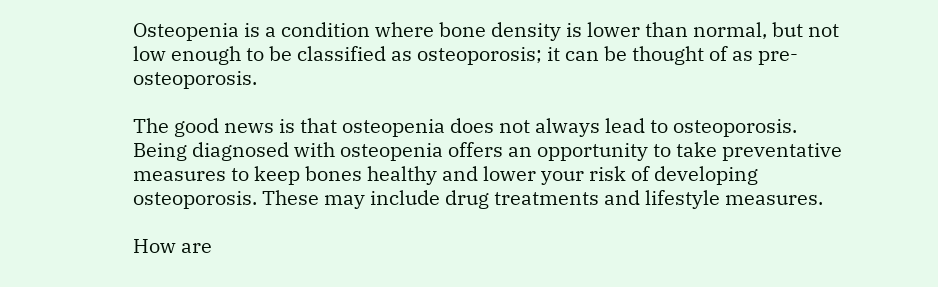Osteopenia is a condition where bone density is lower than normal, but not low enough to be classified as osteoporosis; it can be thought of as pre-osteoporosis.

The good news is that osteopenia does not always lead to osteoporosis. Being diagnosed with osteopenia offers an opportunity to take preventative measures to keep bones healthy and lower your risk of developing osteoporosis. These may include drug treatments and lifestyle measures.

How are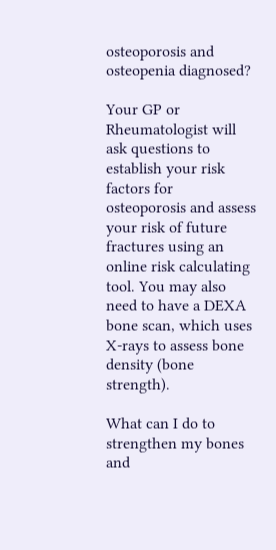osteoporosis and osteopenia diagnosed?

Your GP or Rheumatologist will ask questions to establish your risk factors for osteoporosis and assess your risk of future fractures using an online risk calculating tool. You may also need to have a DEXA bone scan, which uses X-rays to assess bone density (bone strength).

What can I do to strengthen my bones and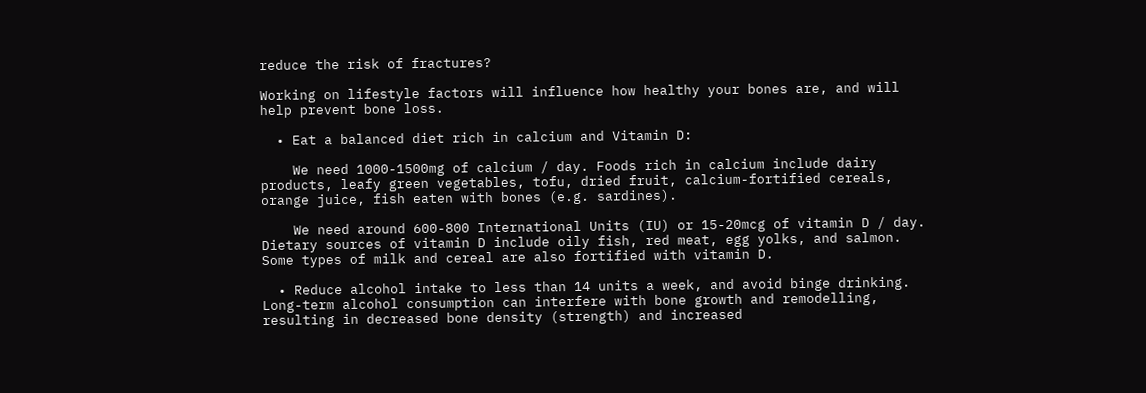reduce the risk of fractures?

Working on lifestyle factors will influence how healthy your bones are, and will help prevent bone loss.

  • Eat a balanced diet rich in calcium and Vitamin D:

    We need 1000-1500mg of calcium / day. Foods rich in calcium include dairy products, leafy green vegetables, tofu, dried fruit, calcium-fortified cereals, orange juice, fish eaten with bones (e.g. sardines).

    We need around 600-800 International Units (IU) or 15-20mcg of vitamin D / day. Dietary sources of vitamin D include oily fish, red meat, egg yolks, and salmon. Some types of milk and cereal are also fortified with vitamin D.

  • Reduce alcohol intake to less than 14 units a week, and avoid binge drinking. Long-term alcohol consumption can interfere with bone growth and remodelling, resulting in decreased bone density (strength) and increased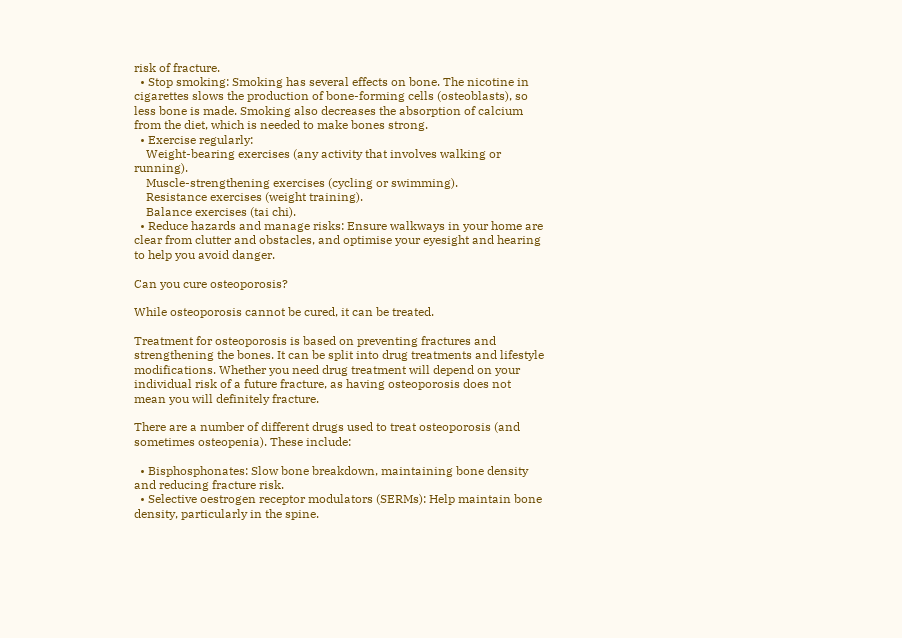risk of fracture.
  • Stop smoking: Smoking has several effects on bone. The nicotine in cigarettes slows the production of bone-forming cells (osteoblasts), so less bone is made. Smoking also decreases the absorption of calcium from the diet, which is needed to make bones strong.
  • Exercise regularly:
    Weight-bearing exercises (any activity that involves walking or running).
    Muscle-strengthening exercises (cycling or swimming).
    Resistance exercises (weight training).
    Balance exercises (tai chi).
  • Reduce hazards and manage risks: Ensure walkways in your home are clear from clutter and obstacles, and optimise your eyesight and hearing to help you avoid danger.

Can you cure osteoporosis?

While osteoporosis cannot be cured, it can be treated.

Treatment for osteoporosis is based on preventing fractures and strengthening the bones. It can be split into drug treatments and lifestyle modifications. Whether you need drug treatment will depend on your individual risk of a future fracture, as having osteoporosis does not mean you will definitely fracture.

There are a number of different drugs used to treat osteoporosis (and sometimes osteopenia). These include:

  • Bisphosphonates: Slow bone breakdown, maintaining bone density and reducing fracture risk.
  • Selective oestrogen receptor modulators (SERMs): Help maintain bone density, particularly in the spine.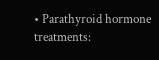• Parathyroid hormone treatments: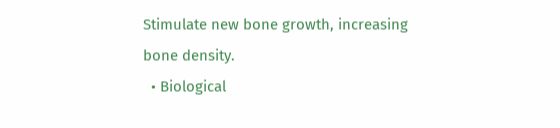Stimulate new bone growth, increasing bone density.
  • Biological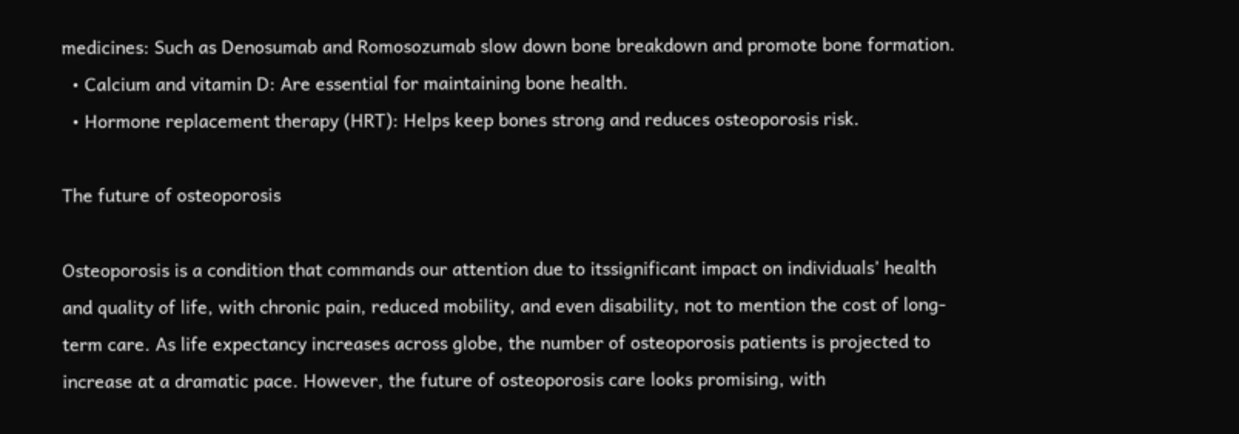medicines: Such as Denosumab and Romosozumab slow down bone breakdown and promote bone formation.
  • Calcium and vitamin D: Are essential for maintaining bone health.
  • Hormone replacement therapy (HRT): Helps keep bones strong and reduces osteoporosis risk.

The future of osteoporosis

Osteoporosis is a condition that commands our attention due to itssignificant impact on individuals’ health and quality of life, with chronic pain, reduced mobility, and even disability, not to mention the cost of long-term care. As life expectancy increases across globe, the number of osteoporosis patients is projected to increase at a dramatic pace. However, the future of osteoporosis care looks promising, with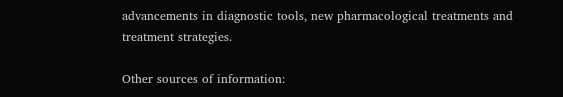advancements in diagnostic tools, new pharmacological treatments and treatment strategies.

Other sources of information: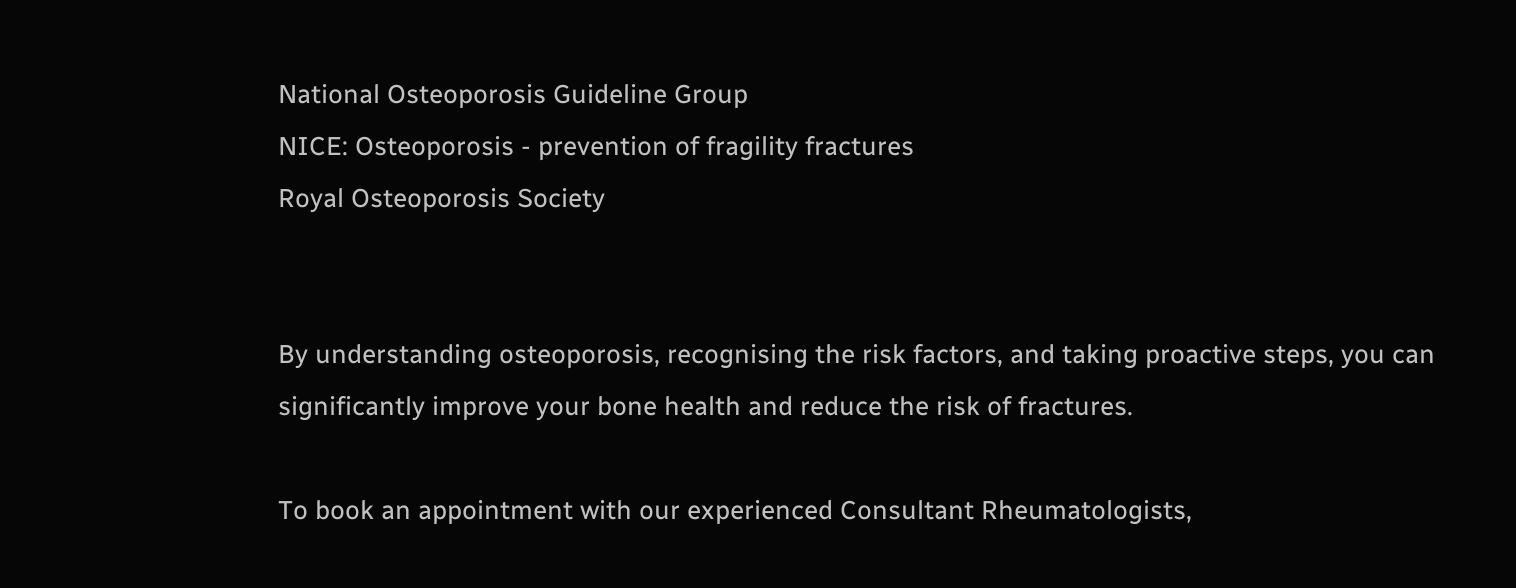National Osteoporosis Guideline Group
NICE: Osteoporosis - prevention of fragility fractures
Royal Osteoporosis Society


By understanding osteoporosis, recognising the risk factors, and taking proactive steps, you can significantly improve your bone health and reduce the risk of fractures.

To book an appointment with our experienced Consultant Rheumatologists,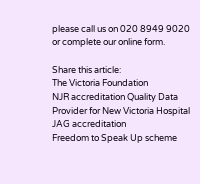please call us on 020 8949 9020 or complete our online form.

Share this article:
The Victoria Foundation
NJR accreditation Quality Data Provider for New Victoria Hospital
JAG accreditation
Freedom to Speak Up scheme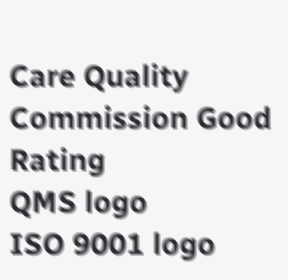Care Quality Commission Good Rating
QMS logo
ISO 9001 logo